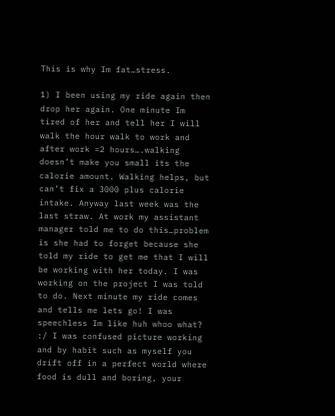This is why Im fat…stress.

1) I been using my ride again then drop her again. One minute Im tired of her and tell her I will walk the hour walk to work and after work =2 hours….walking doesn’t make you small its the calorie amount. Walking helps, but can’t fix a 3000 plus calorie intake. Anyway last week was the last straw. At work my assistant manager told me to do this…problem is she had to forget because she told my ride to get me that I will be working with her today. I was working on the project I was told to do. Next minute my ride comes and tells me lets go! I was speechless Im like huh whoo what? :/ I was confused picture working and by habit such as myself you drift off in a perfect world where food is dull and boring, your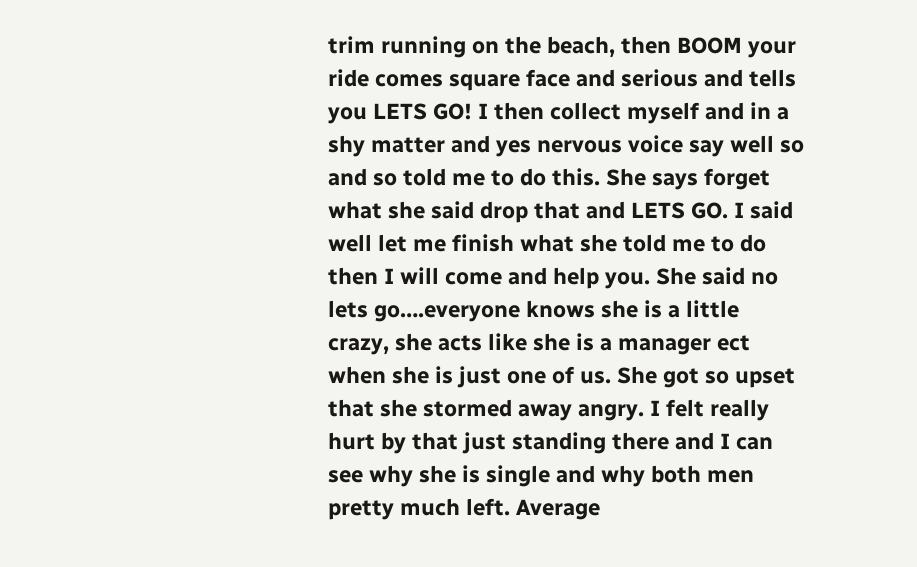trim running on the beach, then BOOM your ride comes square face and serious and tells you LETS GO! I then collect myself and in a shy matter and yes nervous voice say well so and so told me to do this. She says forget what she said drop that and LETS GO. I said well let me finish what she told me to do then I will come and help you. She said no lets go….everyone knows she is a little crazy, she acts like she is a manager ect when she is just one of us. She got so upset that she stormed away angry. I felt really hurt by that just standing there and I can see why she is single and why both men pretty much left. Average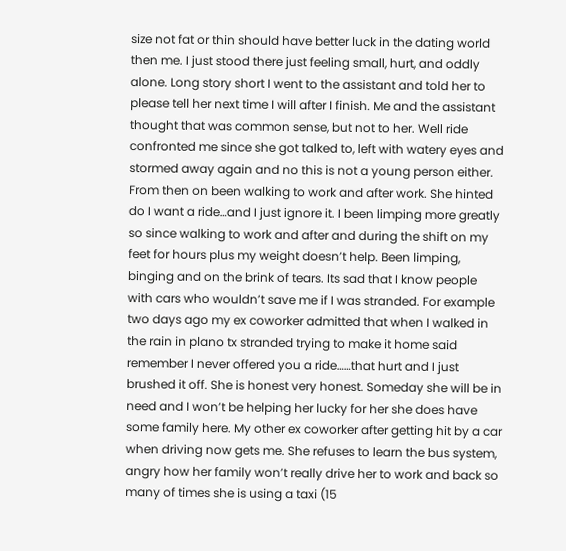size not fat or thin should have better luck in the dating world then me. I just stood there just feeling small, hurt, and oddly alone. Long story short I went to the assistant and told her to please tell her next time I will after I finish. Me and the assistant thought that was common sense, but not to her. Well ride confronted me since she got talked to, left with watery eyes and stormed away again and no this is not a young person either. From then on been walking to work and after work. She hinted do I want a ride…and I just ignore it. I been limping more greatly so since walking to work and after and during the shift on my feet for hours plus my weight doesn’t help. Been limping, binging and on the brink of tears. Its sad that I know people with cars who wouldn’t save me if I was stranded. For example two days ago my ex coworker admitted that when I walked in the rain in plano tx stranded trying to make it home said remember I never offered you a ride……that hurt and I just brushed it off. She is honest very honest. Someday she will be in need and I won’t be helping her lucky for her she does have some family here. My other ex coworker after getting hit by a car when driving now gets me. She refuses to learn the bus system, angry how her family won’t really drive her to work and back so many of times she is using a taxi (15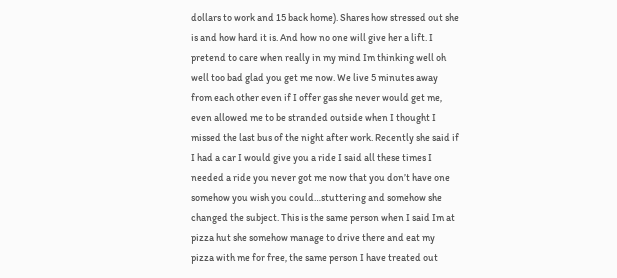dollars to work and 15 back home). Shares how stressed out she is and how hard it is. And how no one will give her a lift. I pretend to care when really in my mind Im thinking well oh well too bad glad you get me now. We live 5 minutes away from each other even if I offer gas she never would get me, even allowed me to be stranded outside when I thought I missed the last bus of the night after work. Recently she said if I had a car I would give you a ride I said all these times I needed a ride you never got me now that you don’t have one somehow you wish you could…stuttering and somehow she changed the subject. This is the same person when I said Im at pizza hut she somehow manage to drive there and eat my pizza with me for free, the same person I have treated out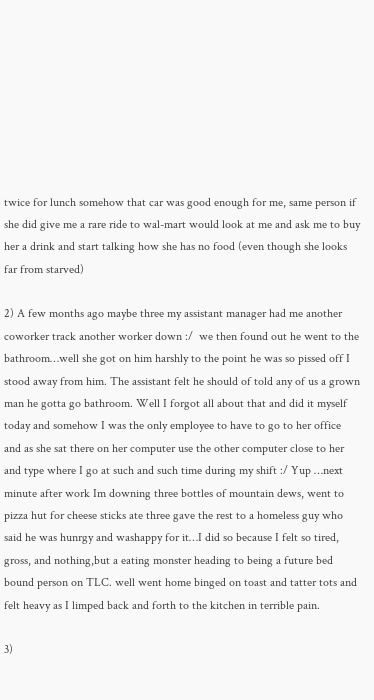twice for lunch somehow that car was good enough for me, same person if she did give me a rare ride to wal-mart would look at me and ask me to buy her a drink and start talking how she has no food (even though she looks far from starved)

2) A few months ago maybe three my assistant manager had me another coworker track another worker down :/  we then found out he went to the bathroom…well she got on him harshly to the point he was so pissed off I stood away from him. The assistant felt he should of told any of us a grown man he gotta go bathroom. Well I forgot all about that and did it myself today and somehow I was the only employee to have to go to her office and as she sat there on her computer use the other computer close to her and type where I go at such and such time during my shift :/ Yup …next minute after work Im downing three bottles of mountain dews, went to pizza hut for cheese sticks ate three gave the rest to a homeless guy who said he was hunrgy and washappy for it…I did so because I felt so tired, gross, and nothing,but a eating monster heading to being a future bed bound person on TLC. well went home binged on toast and tatter tots and felt heavy as I limped back and forth to the kitchen in terrible pain.

3)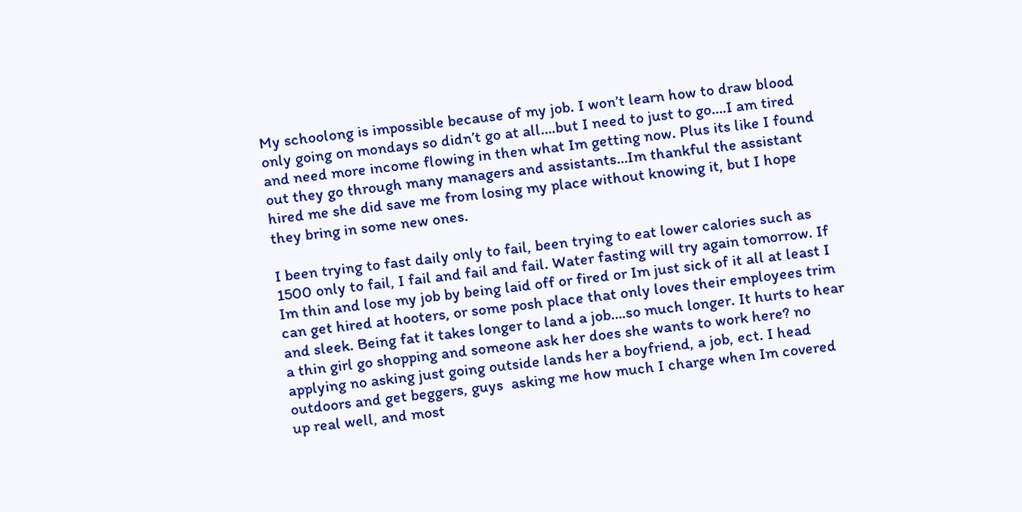My schoolong is impossible because of my job. I won’t learn how to draw blood only going on mondays so didn’t go at all….but I need to just to go….I am tired and need more income flowing in then what Im getting now. Plus its like I found out they go through many managers and assistants…Im thankful the assistant hired me she did save me from losing my place without knowing it, but I hope they bring in some new ones.

I been trying to fast daily only to fail, been trying to eat lower calories such as 1500 only to fail, I fail and fail and fail. Water fasting will try again tomorrow. If Im thin and lose my job by being laid off or fired or Im just sick of it all at least I can get hired at hooters, or some posh place that only loves their employees trim and sleek. Being fat it takes longer to land a job….so much longer. It hurts to hear a thin girl go shopping and someone ask her does she wants to work here? no applying no asking just going outside lands her a boyfriend, a job, ect. I head outdoors and get beggers, guys  asking me how much I charge when Im covered up real well, and most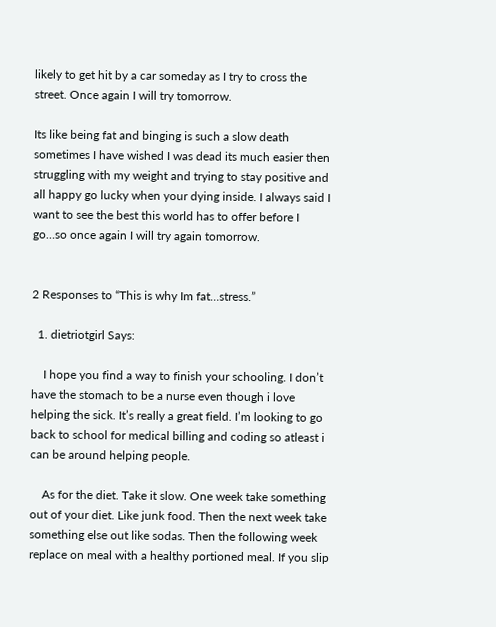likely to get hit by a car someday as I try to cross the street. Once again I will try tomorrow.

Its like being fat and binging is such a slow death sometimes I have wished I was dead its much easier then struggling with my weight and trying to stay positive and all happy go lucky when your dying inside. I always said I want to see the best this world has to offer before I go…so once again I will try again tomorrow.


2 Responses to “This is why Im fat…stress.”

  1. dietriotgirl Says:

    I hope you find a way to finish your schooling. I don’t have the stomach to be a nurse even though i love helping the sick. It’s really a great field. I’m looking to go back to school for medical billing and coding so atleast i can be around helping people.

    As for the diet. Take it slow. One week take something out of your diet. Like junk food. Then the next week take something else out like sodas. Then the following week replace on meal with a healthy portioned meal. If you slip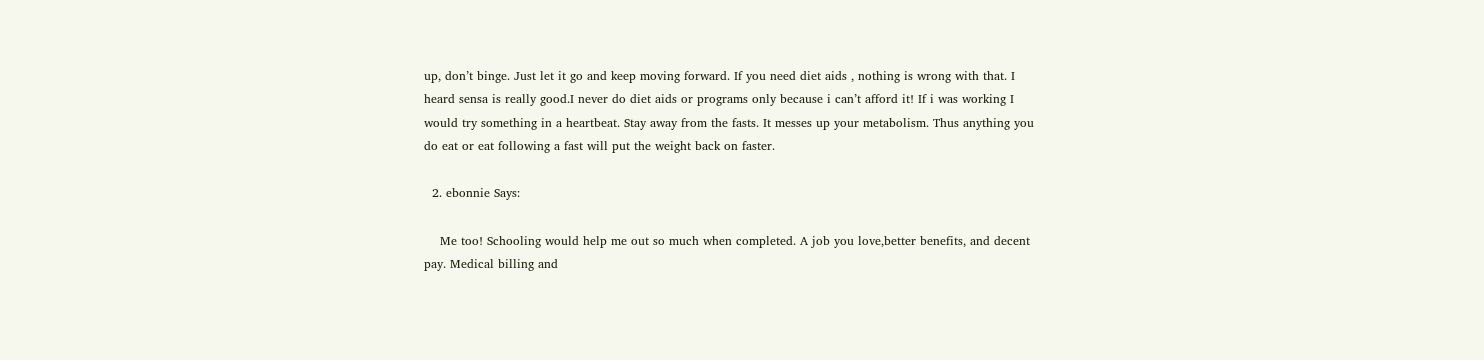up, don’t binge. Just let it go and keep moving forward. If you need diet aids , nothing is wrong with that. I heard sensa is really good.I never do diet aids or programs only because i can’t afford it! If i was working I would try something in a heartbeat. Stay away from the fasts. It messes up your metabolism. Thus anything you do eat or eat following a fast will put the weight back on faster.

  2. ebonnie Says:

    Me too! Schooling would help me out so much when completed. A job you love,better benefits, and decent pay. Medical billing and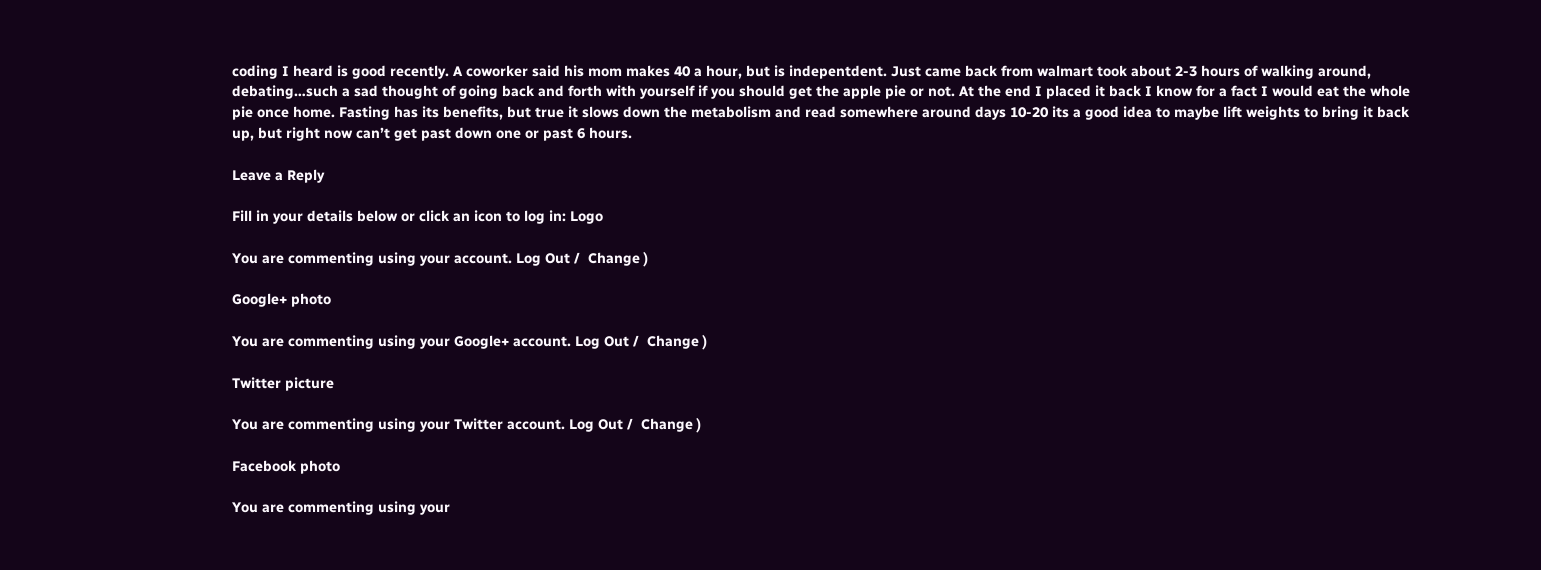coding I heard is good recently. A coworker said his mom makes 40 a hour, but is indepentdent. Just came back from walmart took about 2-3 hours of walking around, debating…such a sad thought of going back and forth with yourself if you should get the apple pie or not. At the end I placed it back I know for a fact I would eat the whole pie once home. Fasting has its benefits, but true it slows down the metabolism and read somewhere around days 10-20 its a good idea to maybe lift weights to bring it back up, but right now can’t get past down one or past 6 hours.

Leave a Reply

Fill in your details below or click an icon to log in: Logo

You are commenting using your account. Log Out /  Change )

Google+ photo

You are commenting using your Google+ account. Log Out /  Change )

Twitter picture

You are commenting using your Twitter account. Log Out /  Change )

Facebook photo

You are commenting using your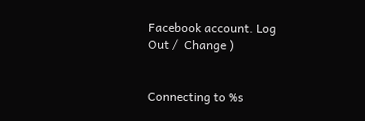Facebook account. Log Out /  Change )


Connecting to %s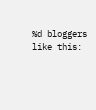%d bloggers like this: